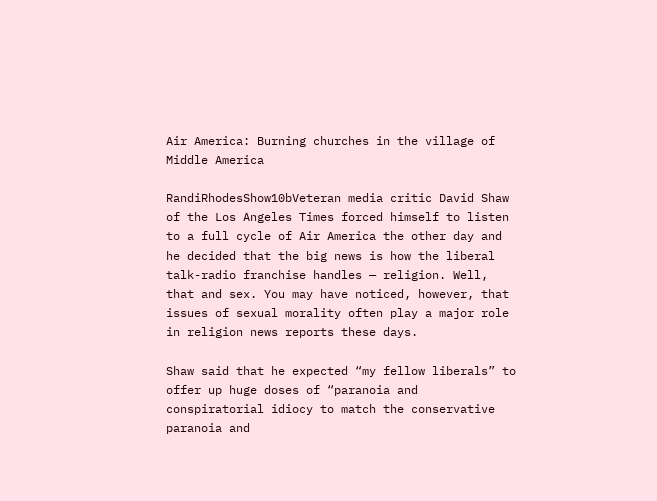Air America: Burning churches in the village of Middle America

RandiRhodesShow10bVeteran media critic David Shaw of the Los Angeles Times forced himself to listen to a full cycle of Air America the other day and he decided that the big news is how the liberal talk-radio franchise handles — religion. Well, that and sex. You may have noticed, however, that issues of sexual morality often play a major role in religion news reports these days.

Shaw said that he expected “my fellow liberals” to offer up huge doses of “paranoia and conspiratorial idiocy to match the conservative paranoia and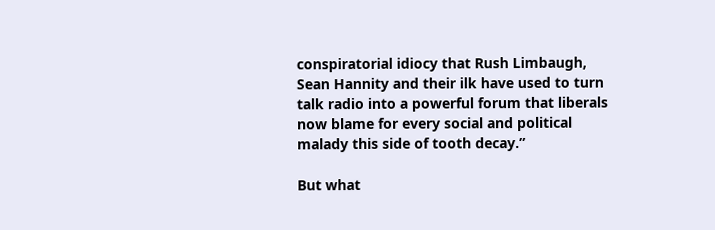conspiratorial idiocy that Rush Limbaugh, Sean Hannity and their ilk have used to turn talk radio into a powerful forum that liberals now blame for every social and political malady this side of tooth decay.”

But what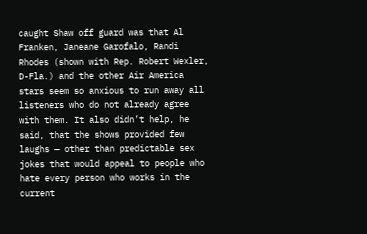caught Shaw off guard was that Al Franken, Janeane Garofalo, Randi Rhodes (shown with Rep. Robert Wexler, D-Fla.) and the other Air America stars seem so anxious to run away all listeners who do not already agree with them. It also didn’t help, he said, that the shows provided few laughs — other than predictable sex jokes that would appeal to people who hate every person who works in the current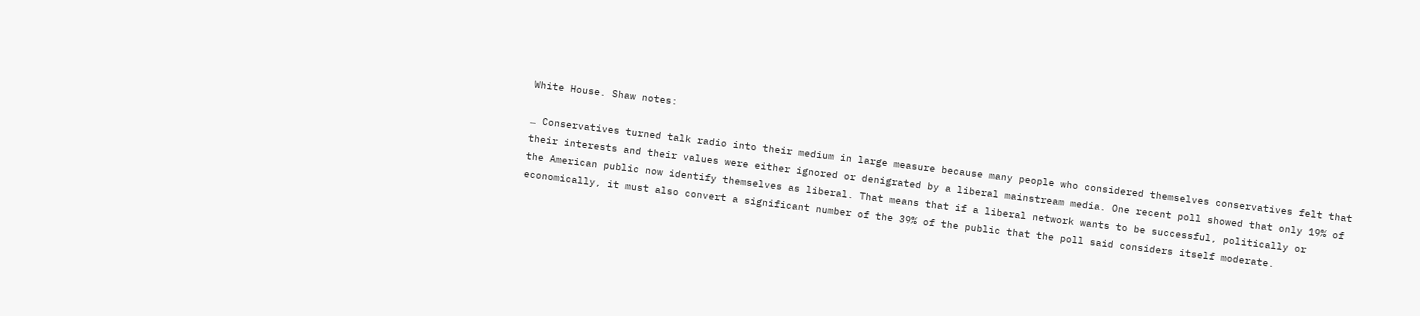White House. Shaw notes:

… Conservatives turned talk radio into their medium in large measure because many people who considered themselves conservatives felt that their interests and their values were either ignored or denigrated by a liberal mainstream media. One recent poll showed that only 19% of the American public now identify themselves as liberal. That means that if a liberal network wants to be successful, politically or economically, it must also convert a significant number of the 39% of the public that the poll said considers itself moderate.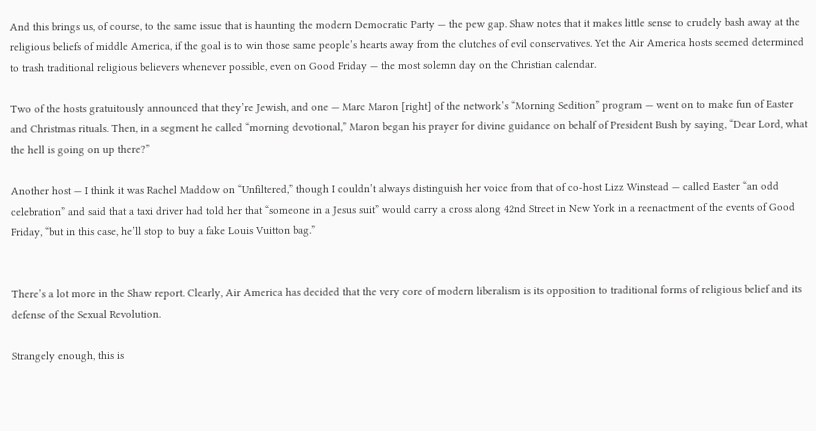And this brings us, of course, to the same issue that is haunting the modern Democratic Party — the pew gap. Shaw notes that it makes little sense to crudely bash away at the religious beliefs of middle America, if the goal is to win those same people’s hearts away from the clutches of evil conservatives. Yet the Air America hosts seemed determined to trash traditional religious believers whenever possible, even on Good Friday — the most solemn day on the Christian calendar.

Two of the hosts gratuitously announced that they’re Jewish, and one — Marc Maron [right] of the network’s “Morning Sedition” program — went on to make fun of Easter and Christmas rituals. Then, in a segment he called “morning devotional,” Maron began his prayer for divine guidance on behalf of President Bush by saying, “Dear Lord, what the hell is going on up there?”

Another host — I think it was Rachel Maddow on “Unfiltered,” though I couldn’t always distinguish her voice from that of co-host Lizz Winstead — called Easter “an odd celebration” and said that a taxi driver had told her that “someone in a Jesus suit” would carry a cross along 42nd Street in New York in a reenactment of the events of Good Friday, “but in this case, he’ll stop to buy a fake Louis Vuitton bag.”


There’s a lot more in the Shaw report. Clearly, Air America has decided that the very core of modern liberalism is its opposition to traditional forms of religious belief and its defense of the Sexual Revolution.

Strangely enough, this is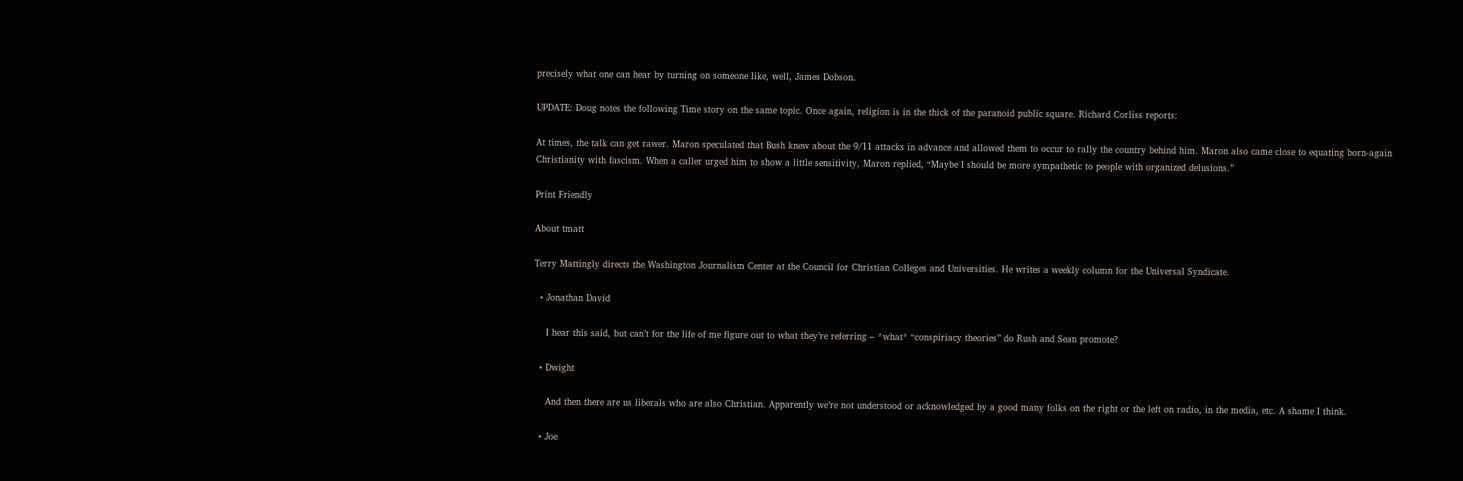precisely what one can hear by turning on someone like, well, James Dobson.

UPDATE: Doug notes the following Time story on the same topic. Once again, religion is in the thick of the paranoid public square. Richard Corliss reports:

At times, the talk can get rawer. Maron speculated that Bush knew about the 9/11 attacks in advance and allowed them to occur to rally the country behind him. Maron also came close to equating born-again Christianity with fascism. When a caller urged him to show a little sensitivity, Maron replied, “Maybe I should be more sympathetic to people with organized delusions.”

Print Friendly

About tmatt

Terry Mattingly directs the Washington Journalism Center at the Council for Christian Colleges and Universities. He writes a weekly column for the Universal Syndicate.

  • Jonathan David

    I hear this said, but can’t for the life of me figure out to what they’re referring – *what* “conspiriacy theories” do Rush and Sean promote?

  • Dwight

    And then there are us liberals who are also Christian. Apparently we’re not understood or acknowledged by a good many folks on the right or the left on radio, in the media, etc. A shame I think.

  • Joe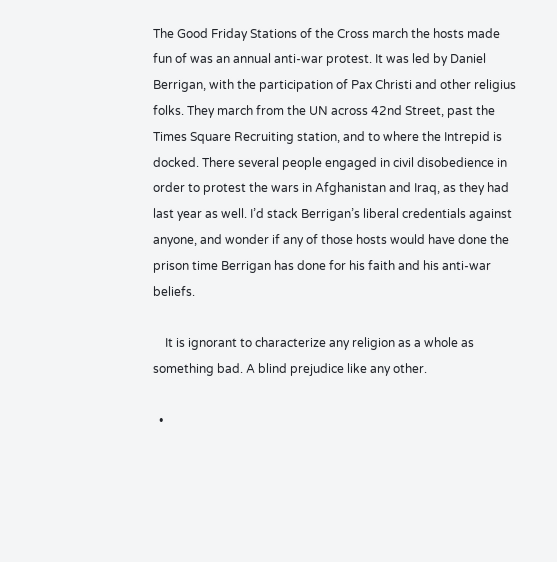The Good Friday Stations of the Cross march the hosts made fun of was an annual anti-war protest. It was led by Daniel Berrigan, with the participation of Pax Christi and other religius folks. They march from the UN across 42nd Street, past the Times Square Recruiting station, and to where the Intrepid is docked. There several people engaged in civil disobedience in order to protest the wars in Afghanistan and Iraq, as they had last year as well. I’d stack Berrigan’s liberal credentials against anyone, and wonder if any of those hosts would have done the prison time Berrigan has done for his faith and his anti-war beliefs.

    It is ignorant to characterize any religion as a whole as something bad. A blind prejudice like any other.

  •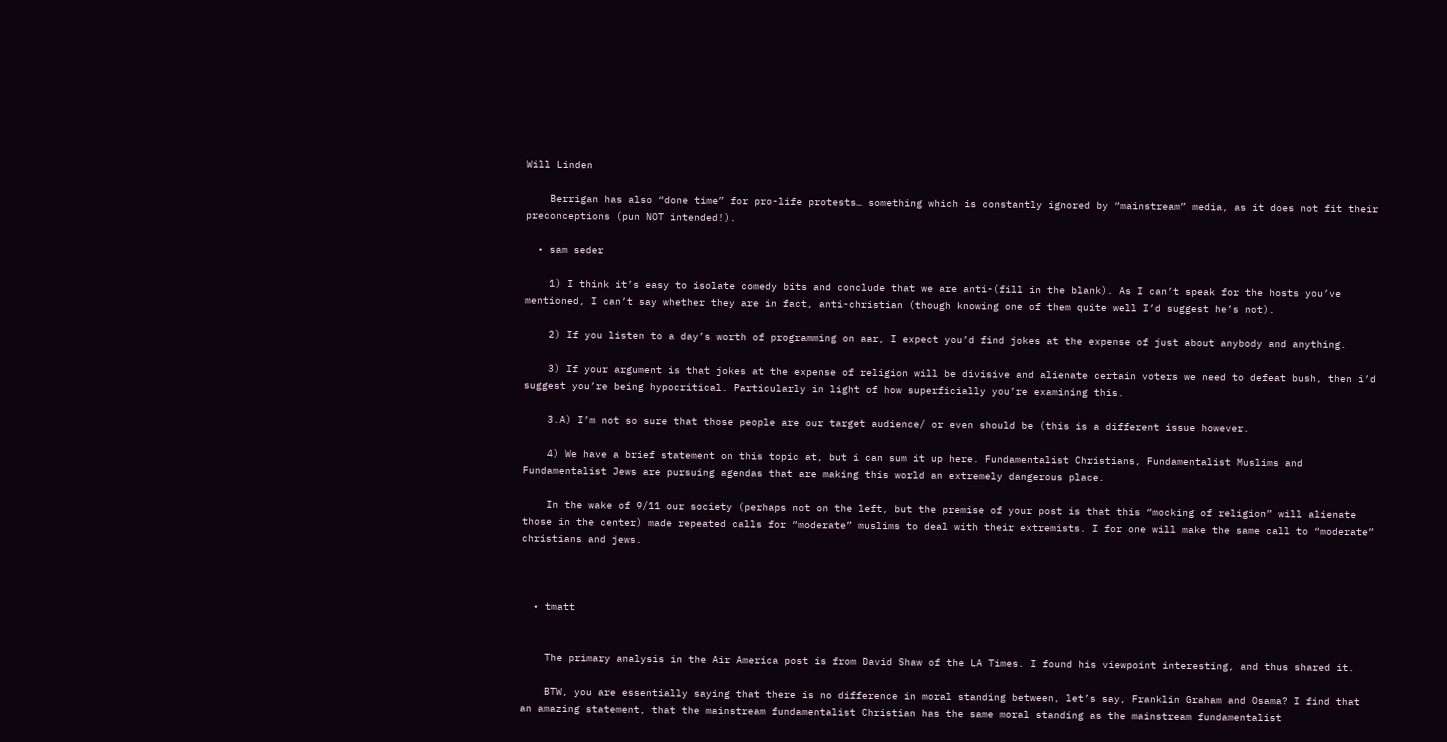Will Linden

    Berrigan has also “done time” for pro-life protests… something which is constantly ignored by “mainstream” media, as it does not fit their preconceptions (pun NOT intended!).

  • sam seder

    1) I think it’s easy to isolate comedy bits and conclude that we are anti-(fill in the blank). As I can’t speak for the hosts you’ve mentioned, I can’t say whether they are in fact, anti-christian (though knowing one of them quite well I’d suggest he’s not).

    2) If you listen to a day’s worth of programming on aar, I expect you’d find jokes at the expense of just about anybody and anything.

    3) If your argument is that jokes at the expense of religion will be divisive and alienate certain voters we need to defeat bush, then i’d suggest you’re being hypocritical. Particularly in light of how superficially you’re examining this.

    3.A) I’m not so sure that those people are our target audience/ or even should be (this is a different issue however.

    4) We have a brief statement on this topic at, but i can sum it up here. Fundamentalist Christians, Fundamentalist Muslims and Fundamentalist Jews are pursuing agendas that are making this world an extremely dangerous place.

    In the wake of 9/11 our society (perhaps not on the left, but the premise of your post is that this “mocking of religion” will alienate those in the center) made repeated calls for “moderate” muslims to deal with their extremists. I for one will make the same call to “moderate” christians and jews.



  • tmatt


    The primary analysis in the Air America post is from David Shaw of the LA Times. I found his viewpoint interesting, and thus shared it.

    BTW, you are essentially saying that there is no difference in moral standing between, let’s say, Franklin Graham and Osama? I find that an amazing statement, that the mainstream fundamentalist Christian has the same moral standing as the mainstream fundamentalist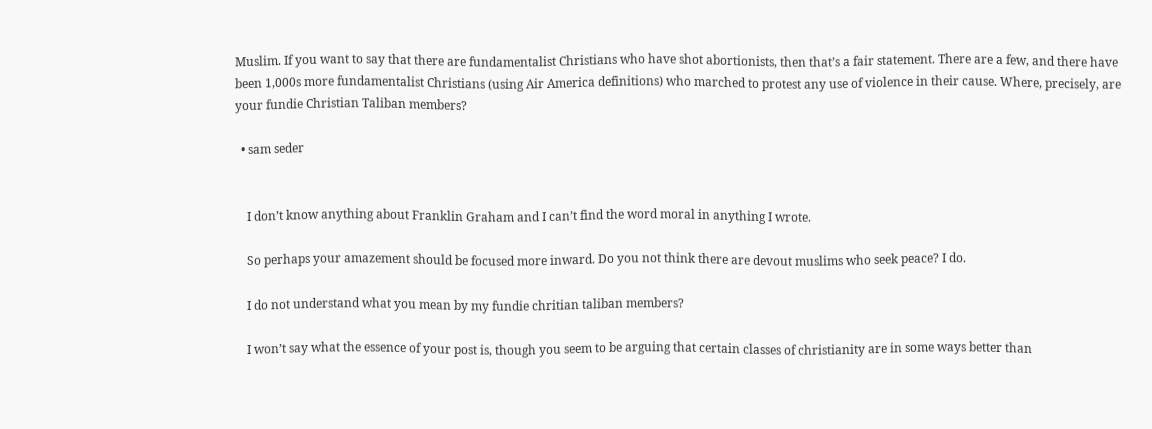Muslim. If you want to say that there are fundamentalist Christians who have shot abortionists, then that’s a fair statement. There are a few, and there have been 1,000s more fundamentalist Christians (using Air America definitions) who marched to protest any use of violence in their cause. Where, precisely, are your fundie Christian Taliban members?

  • sam seder


    I don’t know anything about Franklin Graham and I can’t find the word moral in anything I wrote.

    So perhaps your amazement should be focused more inward. Do you not think there are devout muslims who seek peace? I do.

    I do not understand what you mean by my fundie chritian taliban members?

    I won’t say what the essence of your post is, though you seem to be arguing that certain classes of christianity are in some ways better than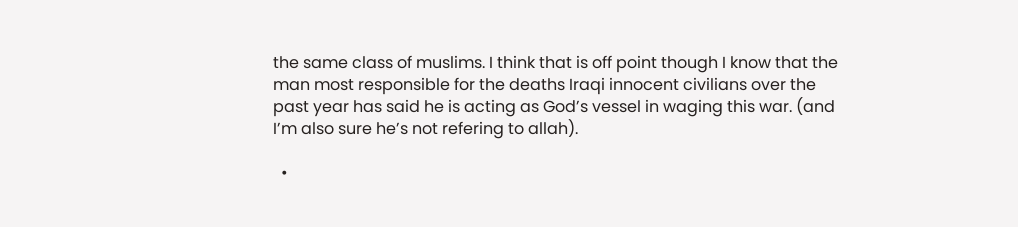the same class of muslims. I think that is off point though I know that the man most responsible for the deaths Iraqi innocent civilians over the past year has said he is acting as God’s vessel in waging this war. (and I’m also sure he’s not refering to allah).

  •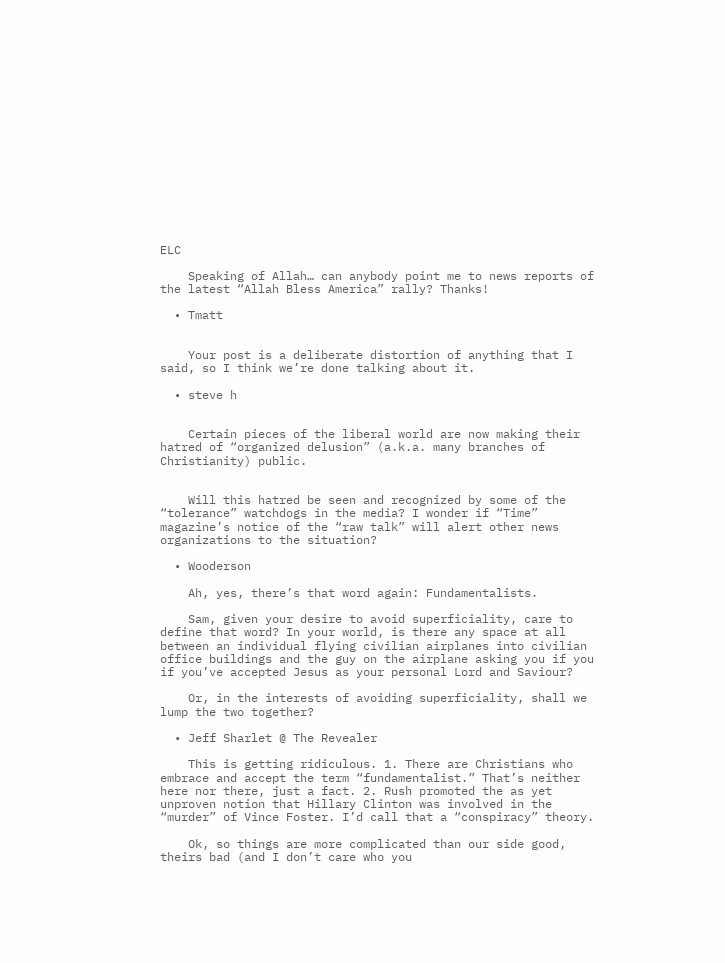ELC

    Speaking of Allah… can anybody point me to news reports of the latest “Allah Bless America” rally? Thanks!

  • Tmatt


    Your post is a deliberate distortion of anything that I said, so I think we’re done talking about it.

  • steve h


    Certain pieces of the liberal world are now making their hatred of “organized delusion” (a.k.a. many branches of Christianity) public.


    Will this hatred be seen and recognized by some of the “tolerance” watchdogs in the media? I wonder if “Time” magazine’s notice of the “raw talk” will alert other news organizations to the situation?

  • Wooderson

    Ah, yes, there’s that word again: Fundamentalists.

    Sam, given your desire to avoid superficiality, care to define that word? In your world, is there any space at all between an individual flying civilian airplanes into civilian office buildings and the guy on the airplane asking you if you if you’ve accepted Jesus as your personal Lord and Saviour?

    Or, in the interests of avoiding superficiality, shall we lump the two together?

  • Jeff Sharlet @ The Revealer

    This is getting ridiculous. 1. There are Christians who embrace and accept the term “fundamentalist.” That’s neither here nor there, just a fact. 2. Rush promoted the as yet unproven notion that Hillary Clinton was involved in the “murder” of Vince Foster. I’d call that a “conspiracy” theory.

    Ok, so things are more complicated than our side good, theirs bad (and I don’t care who you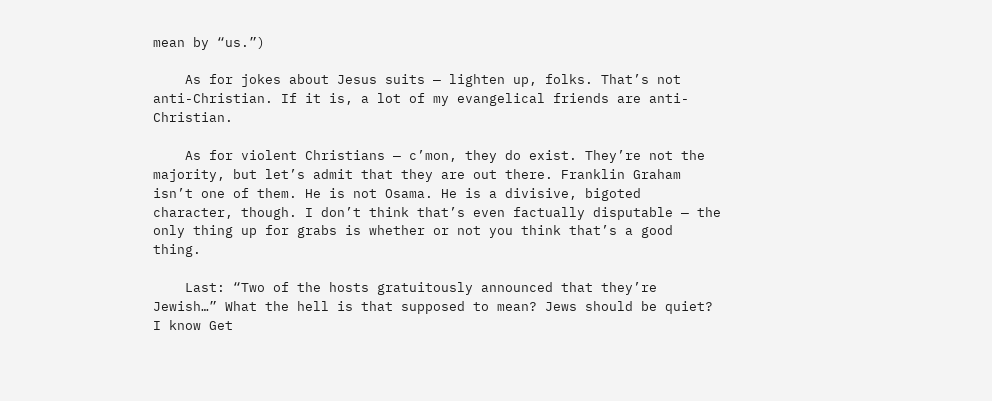mean by “us.”)

    As for jokes about Jesus suits — lighten up, folks. That’s not anti-Christian. If it is, a lot of my evangelical friends are anti-Christian.

    As for violent Christians — c’mon, they do exist. They’re not the majority, but let’s admit that they are out there. Franklin Graham isn’t one of them. He is not Osama. He is a divisive, bigoted character, though. I don’t think that’s even factually disputable — the only thing up for grabs is whether or not you think that’s a good thing.

    Last: “Two of the hosts gratuitously announced that they’re Jewish…” What the hell is that supposed to mean? Jews should be quiet? I know Get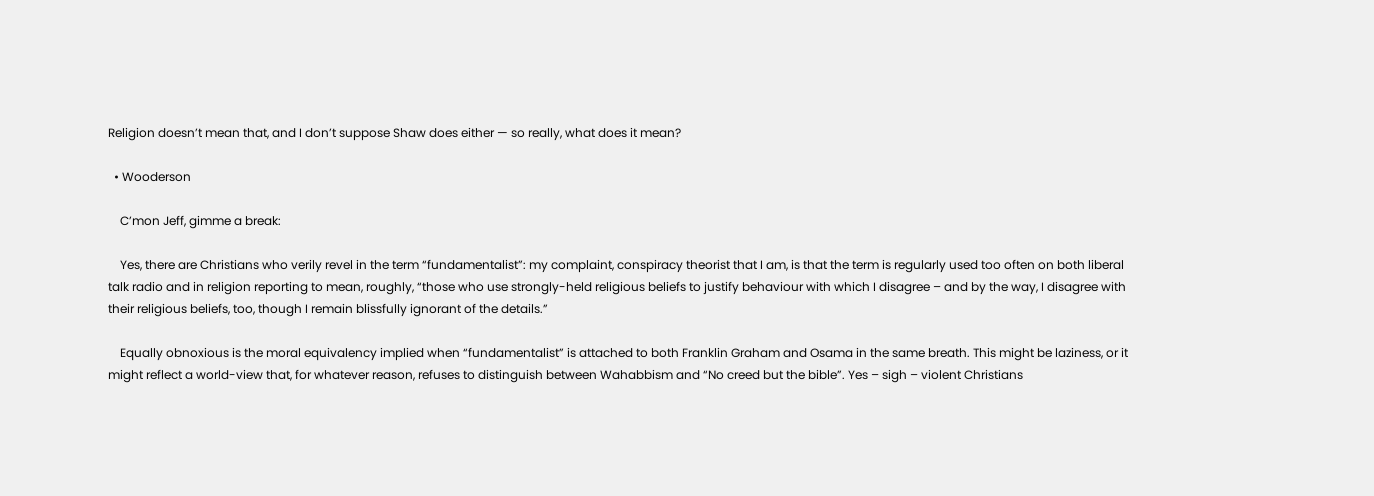Religion doesn’t mean that, and I don’t suppose Shaw does either — so really, what does it mean?

  • Wooderson

    C’mon Jeff, gimme a break:

    Yes, there are Christians who verily revel in the term “fundamentalist”: my complaint, conspiracy theorist that I am, is that the term is regularly used too often on both liberal talk radio and in religion reporting to mean, roughly, “those who use strongly-held religious beliefs to justify behaviour with which I disagree – and by the way, I disagree with their religious beliefs, too, though I remain blissfully ignorant of the details.”

    Equally obnoxious is the moral equivalency implied when “fundamentalist” is attached to both Franklin Graham and Osama in the same breath. This might be laziness, or it might reflect a world-view that, for whatever reason, refuses to distinguish between Wahabbism and “No creed but the bible”. Yes – sigh – violent Christians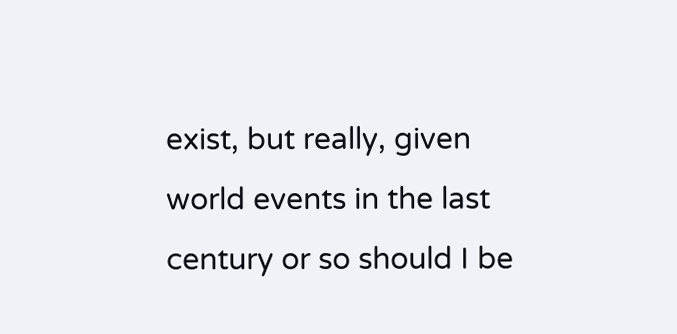exist, but really, given world events in the last century or so should I be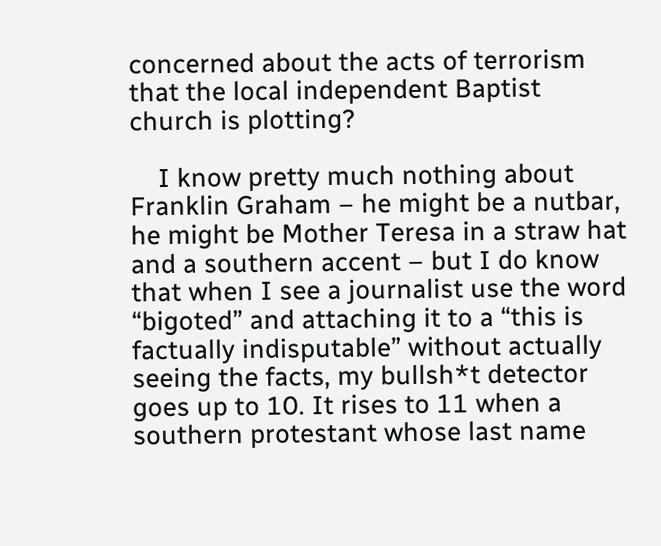concerned about the acts of terrorism that the local independent Baptist church is plotting?

    I know pretty much nothing about Franklin Graham – he might be a nutbar, he might be Mother Teresa in a straw hat and a southern accent – but I do know that when I see a journalist use the word “bigoted” and attaching it to a “this is factually indisputable” without actually seeing the facts, my bullsh*t detector goes up to 10. It rises to 11 when a southern protestant whose last name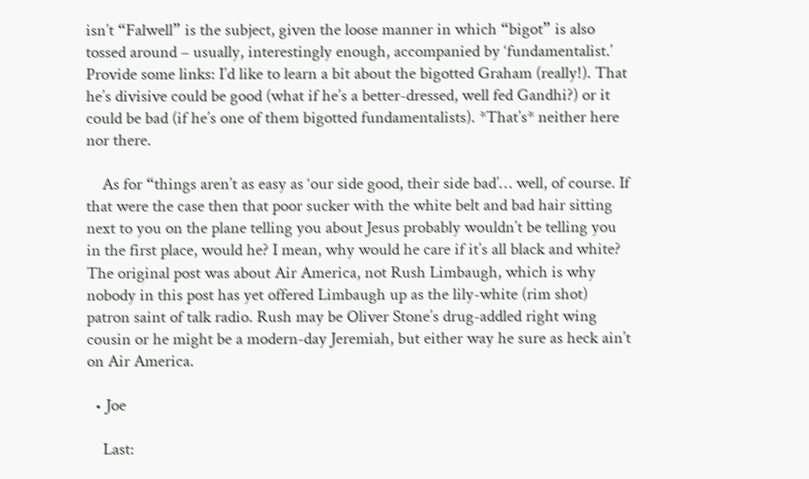isn’t “Falwell” is the subject, given the loose manner in which “bigot” is also tossed around – usually, interestingly enough, accompanied by ‘fundamentalist.’ Provide some links: I’d like to learn a bit about the bigotted Graham (really!). That he’s divisive could be good (what if he’s a better-dressed, well fed Gandhi?) or it could be bad (if he’s one of them bigotted fundamentalists). *That’s* neither here nor there.

    As for “things aren’t as easy as ‘our side good, their side bad’… well, of course. If that were the case then that poor sucker with the white belt and bad hair sitting next to you on the plane telling you about Jesus probably wouldn’t be telling you in the first place, would he? I mean, why would he care if it’s all black and white? The original post was about Air America, not Rush Limbaugh, which is why nobody in this post has yet offered Limbaugh up as the lily-white (rim shot) patron saint of talk radio. Rush may be Oliver Stone’s drug-addled right wing cousin or he might be a modern-day Jeremiah, but either way he sure as heck ain’t on Air America.

  • Joe

    Last: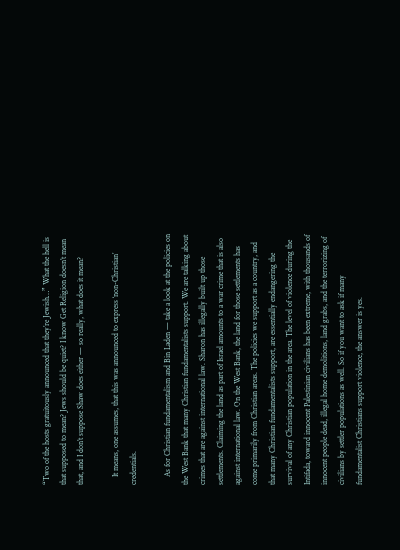“Two of the hosts gratuitously announced that they’re Jewish…” What the hell is that supposed to mean? Jews should be quiet? I know Get Religion doesn’t mean that, and I don’t suppose Shaw does either — so really, what does it mean?

    It means, one assumes, that this was announced to express ‘non-Christian’ credentials.

    As for Christian fundamentalism and Bin Laden — take a look at the policies on the West Bank that many Christian fundamentalists support. We are talking about crimes that are against international law. Sharon has illegally built up those settlements. Claiming the land as part of Israel amounts to a war crime that is also against international law. On the West Bank, the land for those settlements has come primarily from Christian areas. The policies we support as a country, and that many Christian fundamentalists support, are essentially endangering the survival of any Christian population in the area. The level of violence during the Intifada, toward innocent Palestinian civilians has been extreme, with thousands of innocent people dead, illegal home demolitions, land grabs, and the terrorizing of civilians by settler populations as well. So if you want to ask if many fundamentalist Christians support violence, the answer is yes.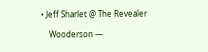• Jeff Sharlet @ The Revealer

    Wooderson —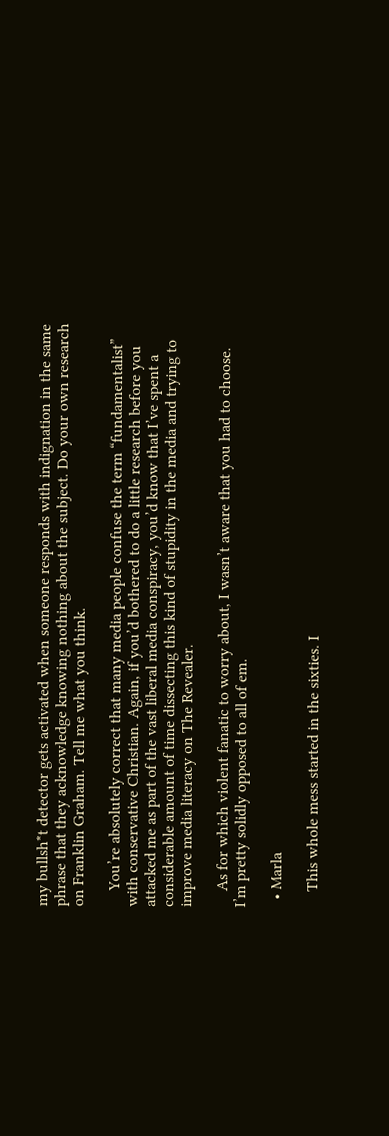my bullsh*t detector gets activated when someone responds with indignation in the same phrase that they acknowledge knowing nothing about the subject. Do your own research on Franklin Graham. Tell me what you think.

    You’re absolutely correct that many media people confuse the term “fundamentalist” with conservative Christian. Again, if you’d bothered to do a little research before you attacked me as part of the vast liberal media conspiracy, you’d know that I’ve spent a considerable amount of time dissecting this kind of stupidity in the media and trying to improve media literacy on The Revealer.

    As for which violent fanatic to worry about, I wasn’t aware that you had to choose. I’m pretty solidly opposed to all of em.

  • Marla

    This whole mess started in the sixties. I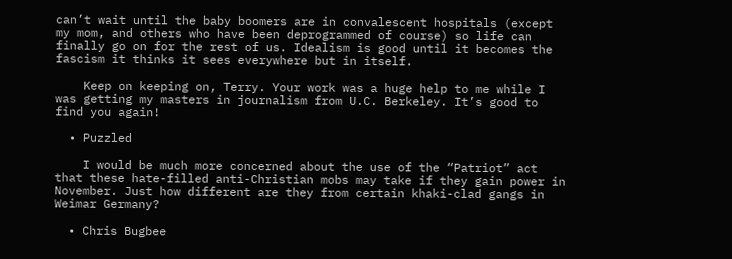can’t wait until the baby boomers are in convalescent hospitals (except my mom, and others who have been deprogrammed of course) so life can finally go on for the rest of us. Idealism is good until it becomes the fascism it thinks it sees everywhere but in itself.

    Keep on keeping on, Terry. Your work was a huge help to me while I was getting my masters in journalism from U.C. Berkeley. It’s good to find you again!

  • Puzzled

    I would be much more concerned about the use of the “Patriot” act that these hate-filled anti-Christian mobs may take if they gain power in November. Just how different are they from certain khaki-clad gangs in Weimar Germany?

  • Chris Bugbee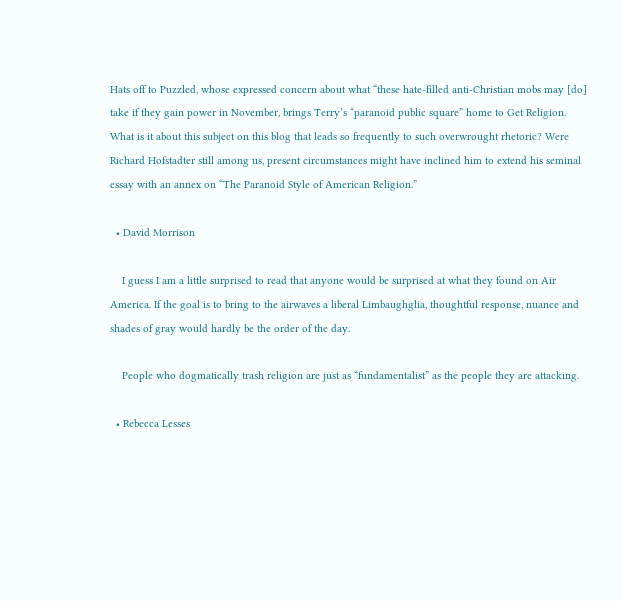Hats off to Puzzled, whose expressed concern about what “these hate-filled anti-Christian mobs may [do] take if they gain power in November, brings Terry’s “paranoid public square” home to Get Religion. What is it about this subject on this blog that leads so frequently to such overwrought rhetoric? Were Richard Hofstadter still among us, present circumstances might have inclined him to extend his seminal essay with an annex on “The Paranoid Style of American Religion.”

  • David Morrison

    I guess I am a little surprised to read that anyone would be surprised at what they found on Air America. If the goal is to bring to the airwaves a liberal Limbaughglia, thoughtful response, nuance and shades of gray would hardly be the order of the day.

    People who dogmatically trash religion are just as “fundamentalist” as the people they are attacking.

  • Rebecca Lesses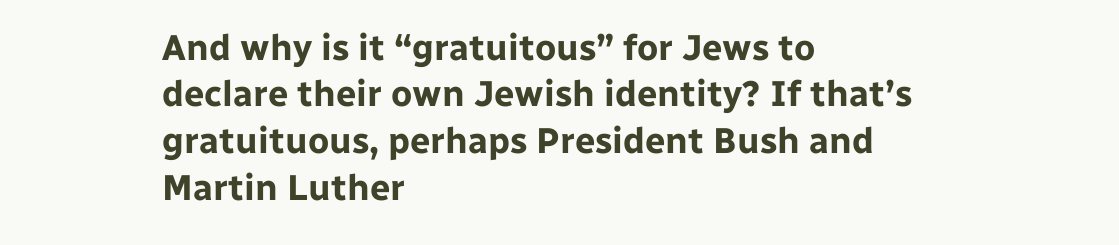And why is it “gratuitous” for Jews to declare their own Jewish identity? If that’s gratuituous, perhaps President Bush and Martin Luther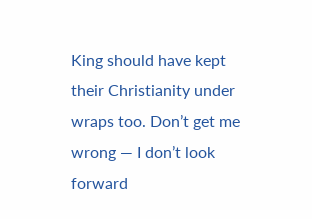King should have kept their Christianity under wraps too. Don’t get me wrong — I don’t look forward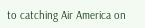to catching Air America on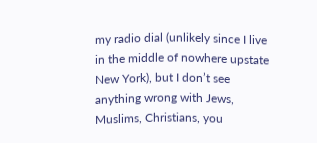my radio dial (unlikely since I live in the middle of nowhere upstate New York), but I don’t see anything wrong with Jews, Muslims, Christians, you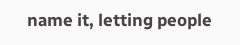name it, letting people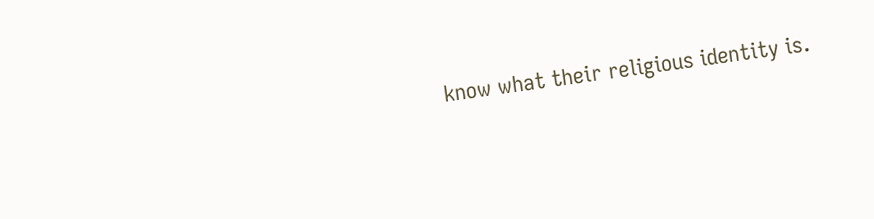know what their religious identity is.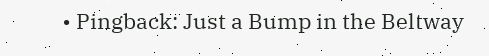• Pingback: Just a Bump in the Beltway